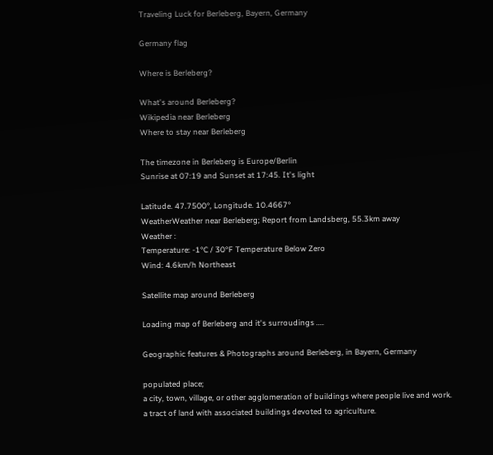Traveling Luck for Berleberg, Bayern, Germany

Germany flag

Where is Berleberg?

What's around Berleberg?
Wikipedia near Berleberg
Where to stay near Berleberg

The timezone in Berleberg is Europe/Berlin
Sunrise at 07:19 and Sunset at 17:45. It's light

Latitude. 47.7500°, Longitude. 10.4667°
WeatherWeather near Berleberg; Report from Landsberg, 55.3km away
Weather :
Temperature: -1°C / 30°F Temperature Below Zero
Wind: 4.6km/h Northeast

Satellite map around Berleberg

Loading map of Berleberg and it's surroudings ....

Geographic features & Photographs around Berleberg, in Bayern, Germany

populated place;
a city, town, village, or other agglomeration of buildings where people live and work.
a tract of land with associated buildings devoted to agriculture.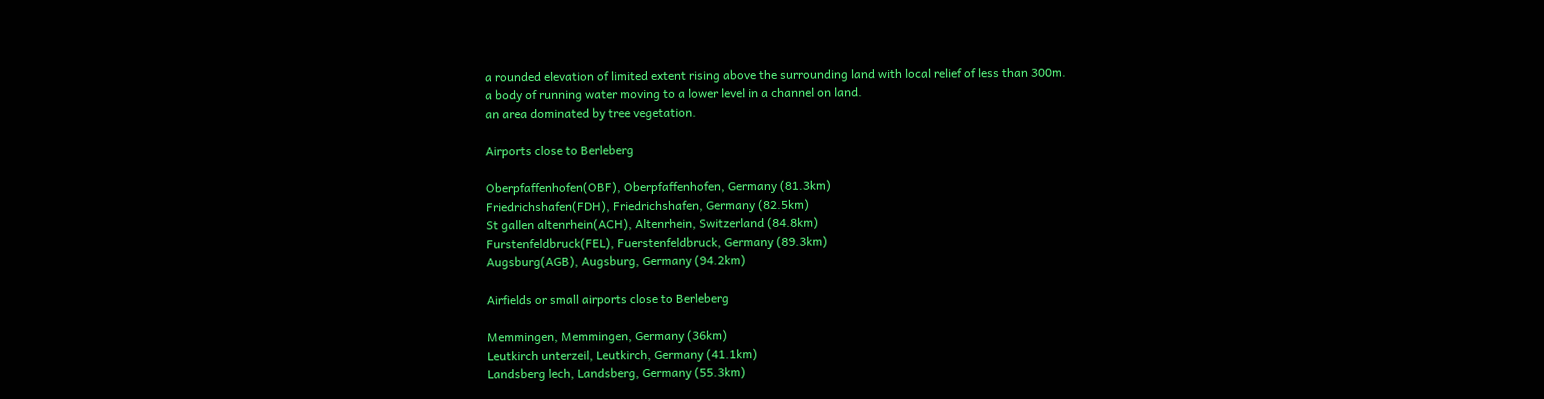a rounded elevation of limited extent rising above the surrounding land with local relief of less than 300m.
a body of running water moving to a lower level in a channel on land.
an area dominated by tree vegetation.

Airports close to Berleberg

Oberpfaffenhofen(OBF), Oberpfaffenhofen, Germany (81.3km)
Friedrichshafen(FDH), Friedrichshafen, Germany (82.5km)
St gallen altenrhein(ACH), Altenrhein, Switzerland (84.8km)
Furstenfeldbruck(FEL), Fuerstenfeldbruck, Germany (89.3km)
Augsburg(AGB), Augsburg, Germany (94.2km)

Airfields or small airports close to Berleberg

Memmingen, Memmingen, Germany (36km)
Leutkirch unterzeil, Leutkirch, Germany (41.1km)
Landsberg lech, Landsberg, Germany (55.3km)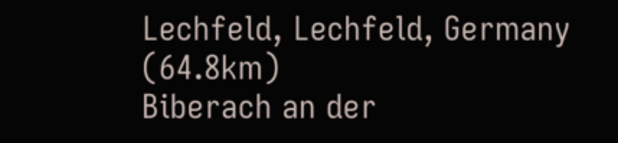Lechfeld, Lechfeld, Germany (64.8km)
Biberach an der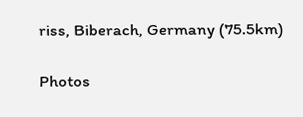riss, Biberach, Germany (75.5km)

Photos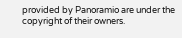provided by Panoramio are under the copyright of their owners.